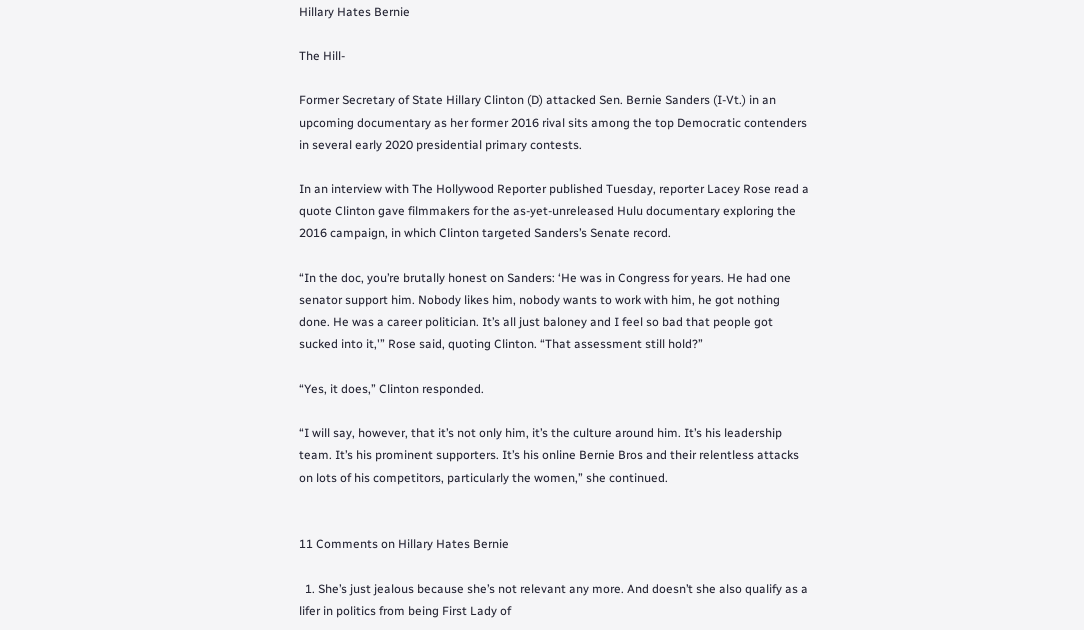Hillary Hates Bernie

The Hill-

Former Secretary of State Hillary Clinton (D) attacked Sen. Bernie Sanders (I-Vt.) in an upcoming documentary as her former 2016 rival sits among the top Democratic contenders in several early 2020 presidential primary contests.

In an interview with The Hollywood Reporter published Tuesday, reporter Lacey Rose read a quote Clinton gave filmmakers for the as-yet-unreleased Hulu documentary exploring the 2016 campaign, in which Clinton targeted Sanders’s Senate record.

“In the doc, you’re brutally honest on Sanders: ‘He was in Congress for years. He had one senator support him. Nobody likes him, nobody wants to work with him, he got nothing done. He was a career politician. It’s all just baloney and I feel so bad that people got sucked into it,'” Rose said, quoting Clinton. “That assessment still hold?”

“Yes, it does,” Clinton responded.

“I will say, however, that it’s not only him, it’s the culture around him. It’s his leadership team. It’s his prominent supporters. It’s his online Bernie Bros and their relentless attacks on lots of his competitors, particularly the women,” she continued.


11 Comments on Hillary Hates Bernie

  1. She’s just jealous because she’s not relevant any more. And doesn’t she also qualify as a lifer in politics from being First Lady of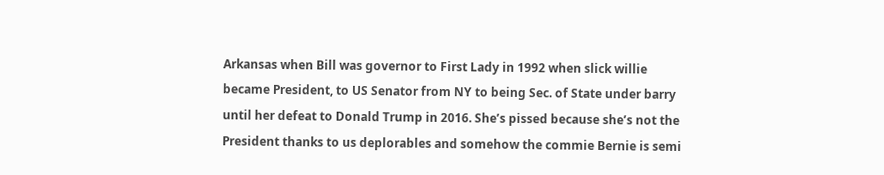Arkansas when Bill was governor to First Lady in 1992 when slick willie became President, to US Senator from NY to being Sec. of State under barry until her defeat to Donald Trump in 2016. She’s pissed because she’s not the President thanks to us deplorables and somehow the commie Bernie is semi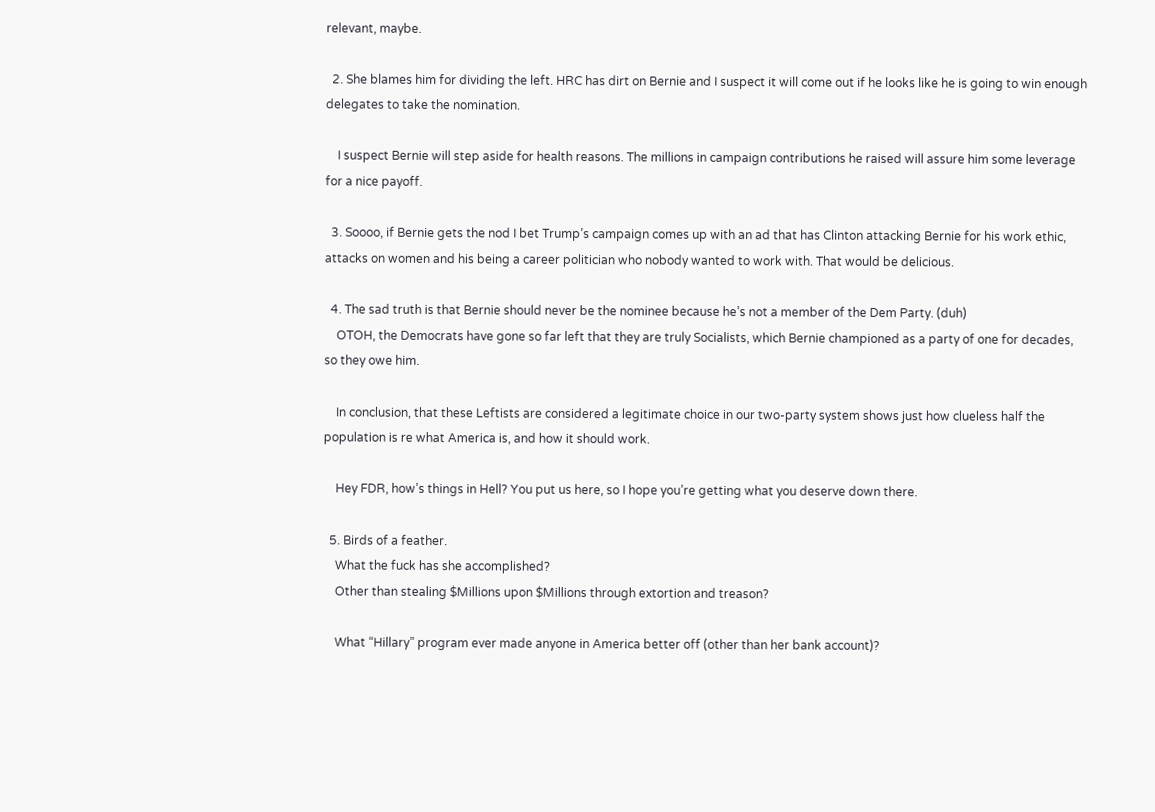relevant, maybe.

  2. She blames him for dividing the left. HRC has dirt on Bernie and I suspect it will come out if he looks like he is going to win enough delegates to take the nomination.

    I suspect Bernie will step aside for health reasons. The millions in campaign contributions he raised will assure him some leverage for a nice payoff.

  3. Soooo, if Bernie gets the nod I bet Trump’s campaign comes up with an ad that has Clinton attacking Bernie for his work ethic, attacks on women and his being a career politician who nobody wanted to work with. That would be delicious.

  4. The sad truth is that Bernie should never be the nominee because he’s not a member of the Dem Party. (duh)
    OTOH, the Democrats have gone so far left that they are truly Socialists, which Bernie championed as a party of one for decades, so they owe him.

    In conclusion, that these Leftists are considered a legitimate choice in our two-party system shows just how clueless half the population is re what America is, and how it should work.

    Hey FDR, how’s things in Hell? You put us here, so I hope you’re getting what you deserve down there.

  5. Birds of a feather.
    What the fuck has she accomplished?
    Other than stealing $Millions upon $Millions through extortion and treason?

    What “Hillary” program ever made anyone in America better off (other than her bank account)?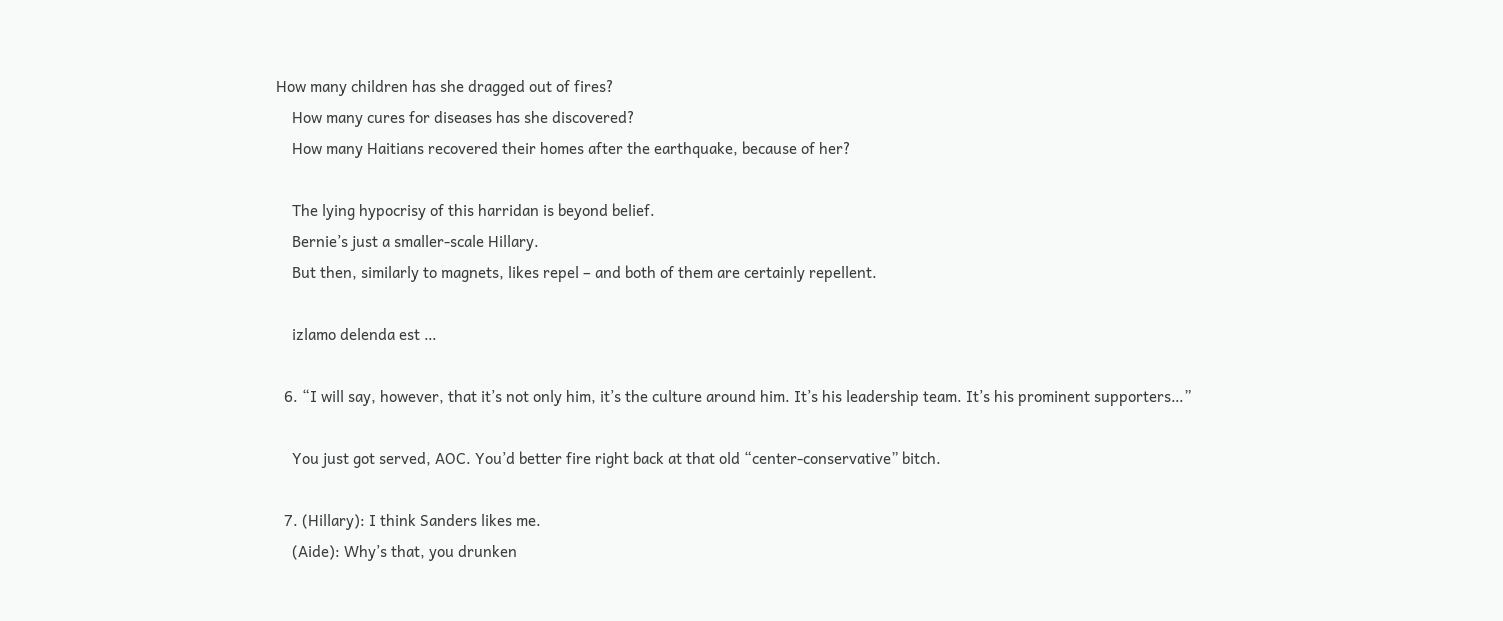How many children has she dragged out of fires?
    How many cures for diseases has she discovered?
    How many Haitians recovered their homes after the earthquake, because of her?

    The lying hypocrisy of this harridan is beyond belief.
    Bernie’s just a smaller-scale Hillary.
    But then, similarly to magnets, likes repel – and both of them are certainly repellent.

    izlamo delenda est …

  6. “I will say, however, that it’s not only him, it’s the culture around him. It’s his leadership team. It’s his prominent supporters…”

    You just got served, AOC. You’d better fire right back at that old “center-conservative” bitch.

  7. (Hillary): I think Sanders likes me.
    (Aide): Why’s that, you drunken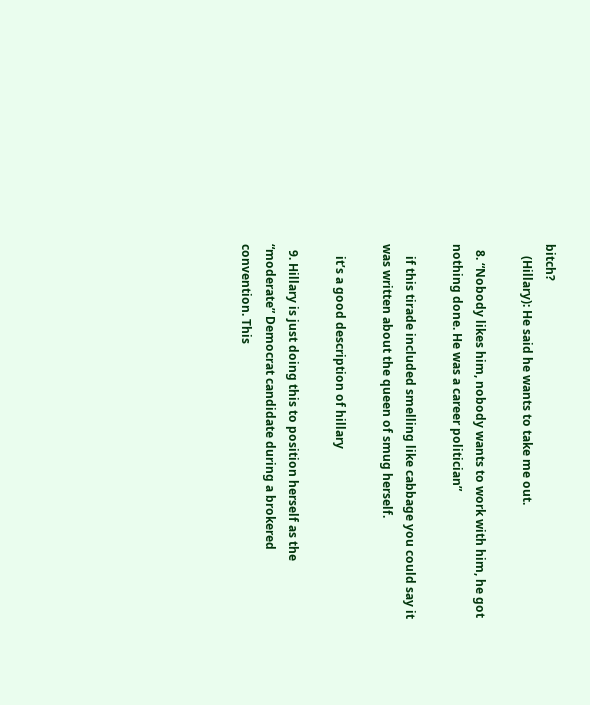bitch?
    (Hillary): He said he wants to take me out.

  8. “Nobody likes him, nobody wants to work with him, he got nothing done. He was a career politician”

    if this tirade included smelling like cabbage you could say it was written about the queen of smug herself.

    it’s a good description of hillary

  9. Hillary is just doing this to position herself as the “moderate” Democrat candidate during a brokered convention. This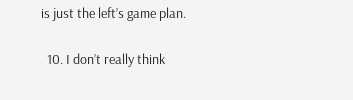is just the left’s game plan.

  10. I don’t really think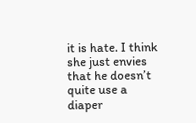it is hate. I think she just envies that he doesn’t quite use a diaper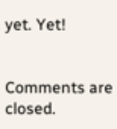yet. Yet!


Comments are closed.